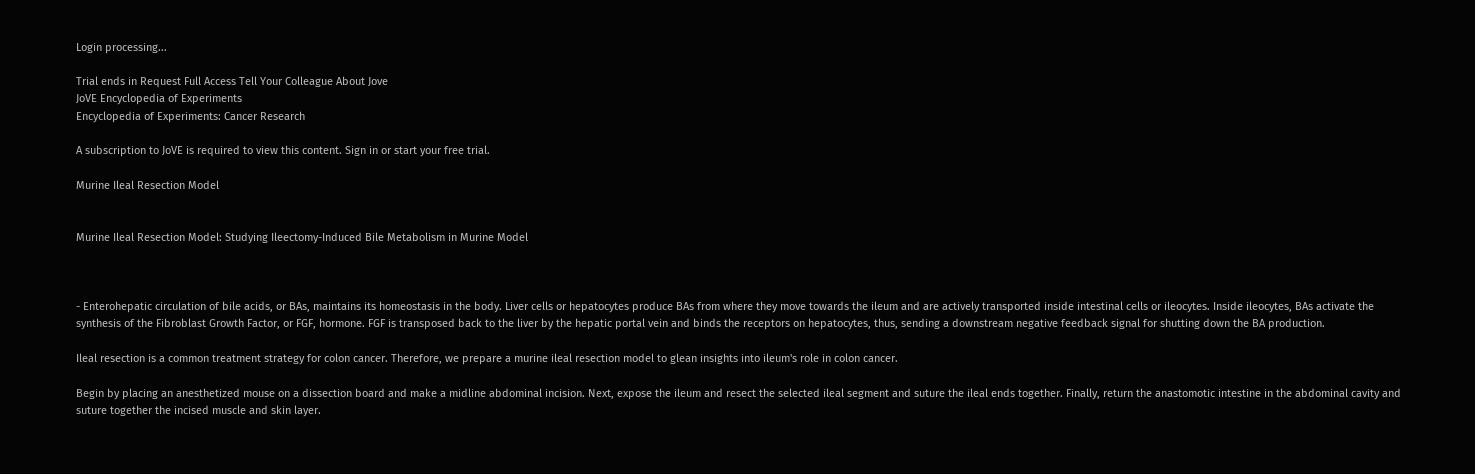Login processing...

Trial ends in Request Full Access Tell Your Colleague About Jove
JoVE Encyclopedia of Experiments
Encyclopedia of Experiments: Cancer Research

A subscription to JoVE is required to view this content. Sign in or start your free trial.

Murine Ileal Resection Model


Murine Ileal Resection Model: Studying Ileectomy-Induced Bile Metabolism in Murine Model



- Enterohepatic circulation of bile acids, or BAs, maintains its homeostasis in the body. Liver cells or hepatocytes produce BAs from where they move towards the ileum and are actively transported inside intestinal cells or ileocytes. Inside ileocytes, BAs activate the synthesis of the Fibroblast Growth Factor, or FGF, hormone. FGF is transposed back to the liver by the hepatic portal vein and binds the receptors on hepatocytes, thus, sending a downstream negative feedback signal for shutting down the BA production.

Ileal resection is a common treatment strategy for colon cancer. Therefore, we prepare a murine ileal resection model to glean insights into ileum's role in colon cancer.

Begin by placing an anesthetized mouse on a dissection board and make a midline abdominal incision. Next, expose the ileum and resect the selected ileal segment and suture the ileal ends together. Finally, return the anastomotic intestine in the abdominal cavity and suture together the incised muscle and skin layer.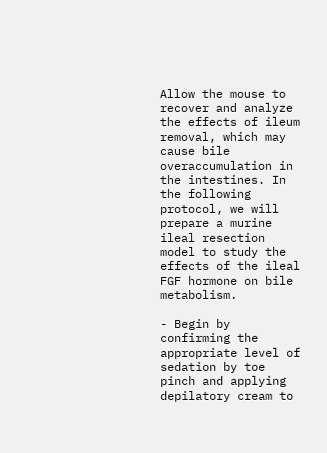Allow the mouse to recover and analyze the effects of ileum removal, which may cause bile overaccumulation in the intestines. In the following protocol, we will prepare a murine ileal resection model to study the effects of the ileal FGF hormone on bile metabolism.

- Begin by confirming the appropriate level of sedation by toe pinch and applying depilatory cream to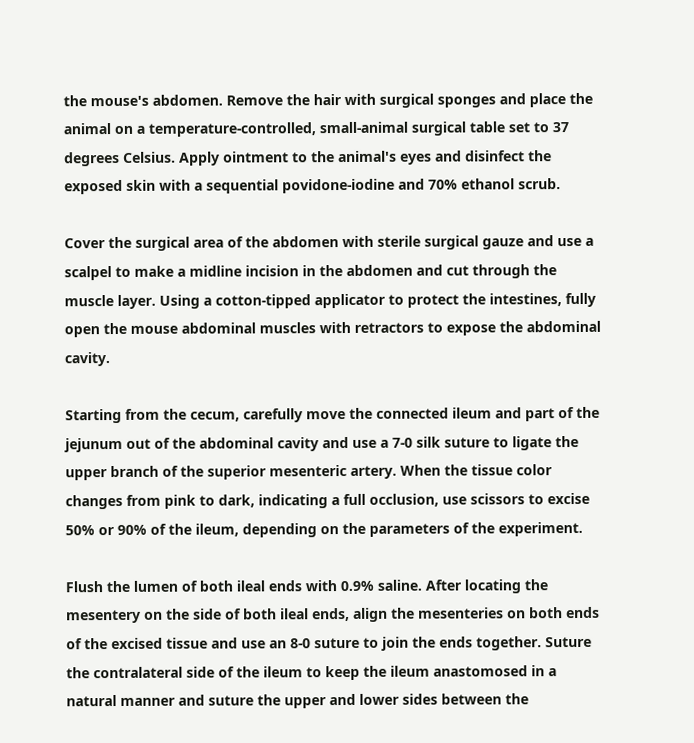the mouse's abdomen. Remove the hair with surgical sponges and place the animal on a temperature-controlled, small-animal surgical table set to 37 degrees Celsius. Apply ointment to the animal's eyes and disinfect the exposed skin with a sequential povidone-iodine and 70% ethanol scrub.

Cover the surgical area of the abdomen with sterile surgical gauze and use a scalpel to make a midline incision in the abdomen and cut through the muscle layer. Using a cotton-tipped applicator to protect the intestines, fully open the mouse abdominal muscles with retractors to expose the abdominal cavity.

Starting from the cecum, carefully move the connected ileum and part of the jejunum out of the abdominal cavity and use a 7-0 silk suture to ligate the upper branch of the superior mesenteric artery. When the tissue color changes from pink to dark, indicating a full occlusion, use scissors to excise 50% or 90% of the ileum, depending on the parameters of the experiment.

Flush the lumen of both ileal ends with 0.9% saline. After locating the mesentery on the side of both ileal ends, align the mesenteries on both ends of the excised tissue and use an 8-0 suture to join the ends together. Suture the contralateral side of the ileum to keep the ileum anastomosed in a natural manner and suture the upper and lower sides between the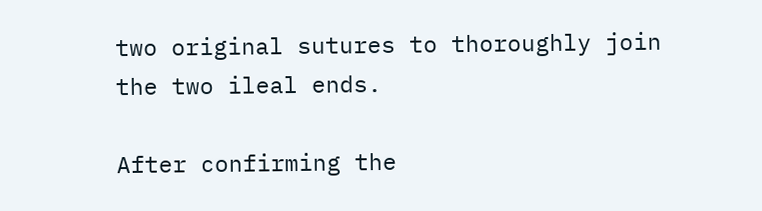two original sutures to thoroughly join the two ileal ends.

After confirming the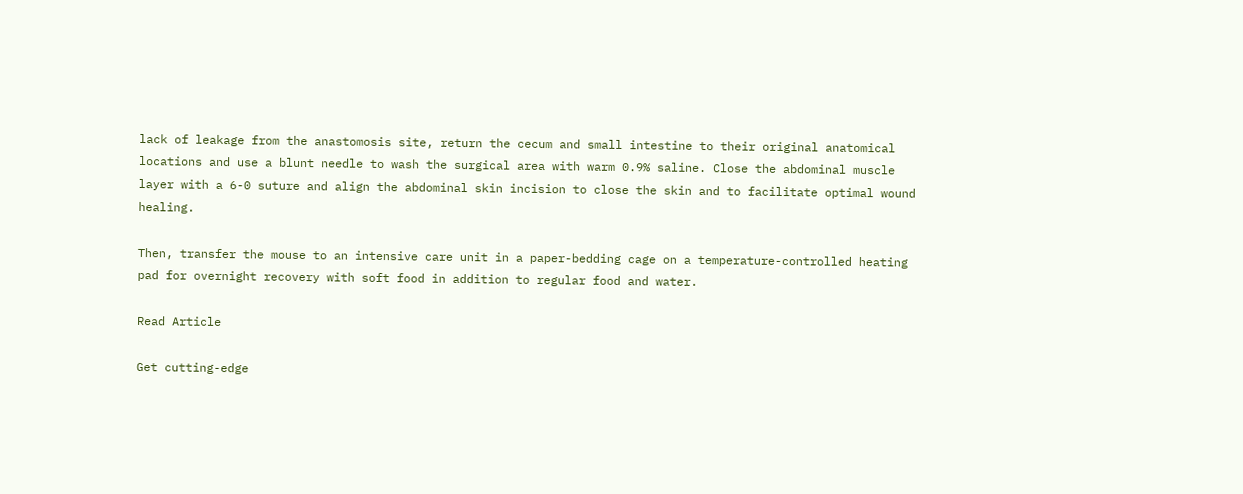lack of leakage from the anastomosis site, return the cecum and small intestine to their original anatomical locations and use a blunt needle to wash the surgical area with warm 0.9% saline. Close the abdominal muscle layer with a 6-0 suture and align the abdominal skin incision to close the skin and to facilitate optimal wound healing.

Then, transfer the mouse to an intensive care unit in a paper-bedding cage on a temperature-controlled heating pad for overnight recovery with soft food in addition to regular food and water.

Read Article

Get cutting-edge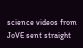science videos from JoVE sent straight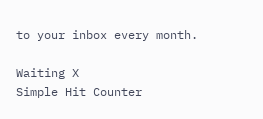to your inbox every month.

Waiting X
Simple Hit Counter